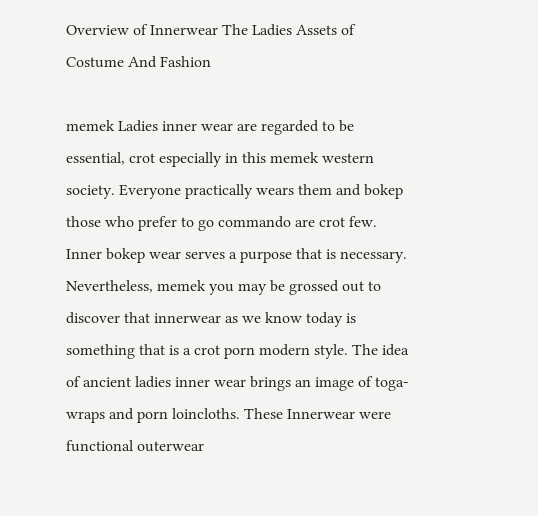Overview of Innerwear The Ladies Assets of Costume And Fashion

memek Ladies inner wear are regarded to be essential, crot especially in this memek western society. Everyone practically wears them and bokep those who prefer to go commando are crot few. Inner bokep wear serves a purpose that is necessary. Nevertheless, memek you may be grossed out to discover that innerwear as we know today is something that is a crot porn modern style. The idea of ancient ladies inner wear brings an image of toga-wraps and porn loincloths. These Innerwear were functional outerwear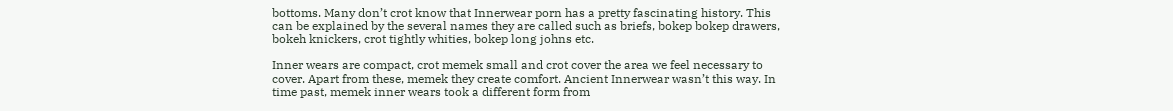bottoms. Many don’t crot know that Innerwear porn has a pretty fascinating history. This can be explained by the several names they are called such as briefs, bokep bokep drawers, bokeh knickers, crot tightly whities, bokep long johns etc.

Inner wears are compact, crot memek small and crot cover the area we feel necessary to cover. Apart from these, memek they create comfort. Ancient Innerwear wasn’t this way. In time past, memek inner wears took a different form from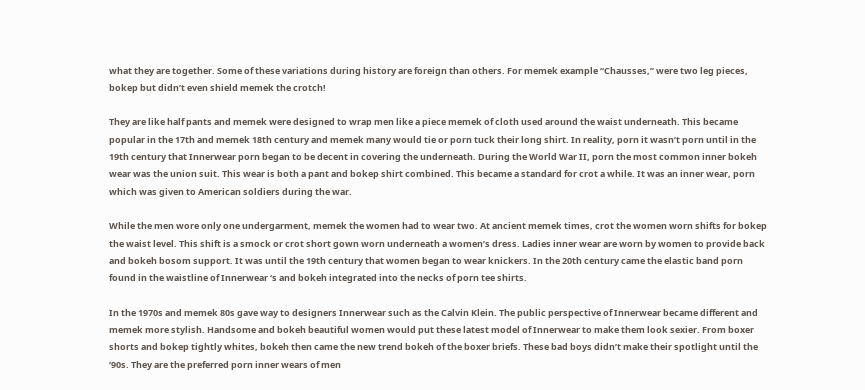what they are together. Some of these variations during history are foreign than others. For memek example “Chausses,” were two leg pieces, bokep but didn’t even shield memek the crotch!

They are like half pants and memek were designed to wrap men like a piece memek of cloth used around the waist underneath. This became popular in the 17th and memek 18th century and memek many would tie or porn tuck their long shirt. In reality, porn it wasn’t porn until in the 19th century that Innerwear porn began to be decent in covering the underneath. During the World War II, porn the most common inner bokeh wear was the union suit. This wear is both a pant and bokep shirt combined. This became a standard for crot a while. It was an inner wear, porn which was given to American soldiers during the war.

While the men wore only one undergarment, memek the women had to wear two. At ancient memek times, crot the women worn shifts for bokep the waist level. This shift is a smock or crot short gown worn underneath a women’s dress. Ladies inner wear are worn by women to provide back and bokeh bosom support. It was until the 19th century that women began to wear knickers. In the 20th century came the elastic band porn found in the waistline of Innerwear ‘s and bokeh integrated into the necks of porn tee shirts.

In the 1970s and memek 80s gave way to designers Innerwear such as the Calvin Klein. The public perspective of Innerwear became different and memek more stylish. Handsome and bokeh beautiful women would put these latest model of Innerwear to make them look sexier. From boxer shorts and bokep tightly whites, bokeh then came the new trend bokeh of the boxer briefs. These bad boys didn’t make their spotlight until the ’90s. They are the preferred porn inner wears of men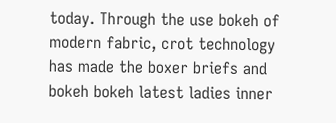today. Through the use bokeh of modern fabric, crot technology has made the boxer briefs and bokeh bokeh latest ladies inner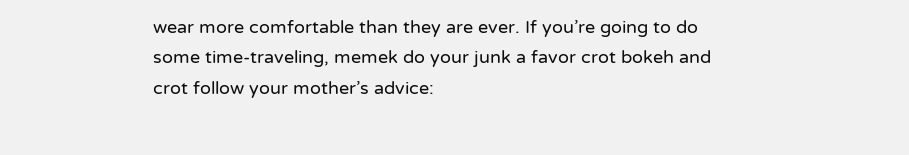wear more comfortable than they are ever. If you’re going to do some time-traveling, memek do your junk a favor crot bokeh and crot follow your mother’s advice: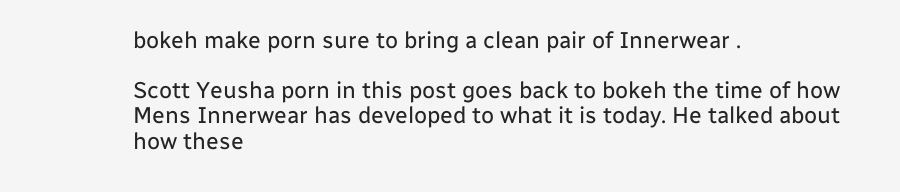bokeh make porn sure to bring a clean pair of Innerwear .

Scott Yeusha porn in this post goes back to bokeh the time of how Mens Innerwear has developed to what it is today. He talked about how these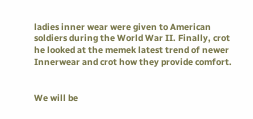ladies inner wear were given to American soldiers during the World War II. Finally, crot he looked at the memek latest trend of newer Innerwear and crot how they provide comfort.


We will be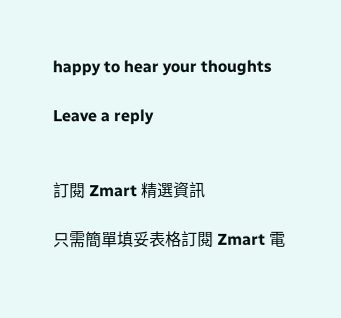happy to hear your thoughts

Leave a reply


訂閱 Zmart 精選資訊

只需簡單填妥表格訂閱 Zmart 電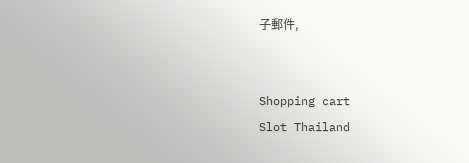子郵件,


Shopping cart
Slot Thailand